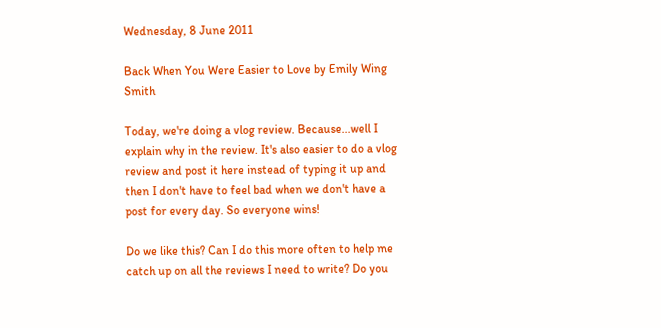Wednesday, 8 June 2011

Back When You Were Easier to Love by Emily Wing Smith

Today, we're doing a vlog review. Because...well I explain why in the review. It's also easier to do a vlog review and post it here instead of typing it up and then I don't have to feel bad when we don't have a post for every day. So everyone wins!

Do we like this? Can I do this more often to help me catch up on all the reviews I need to write? Do you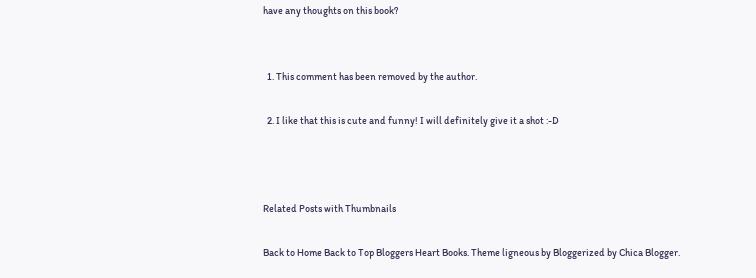have any thoughts on this book?


  1. This comment has been removed by the author.

  2. I like that this is cute and funny! I will definitely give it a shot :-D



Related Posts with Thumbnails

Back to Home Back to Top Bloggers Heart Books. Theme ligneous by Bloggerized by Chica Blogger.